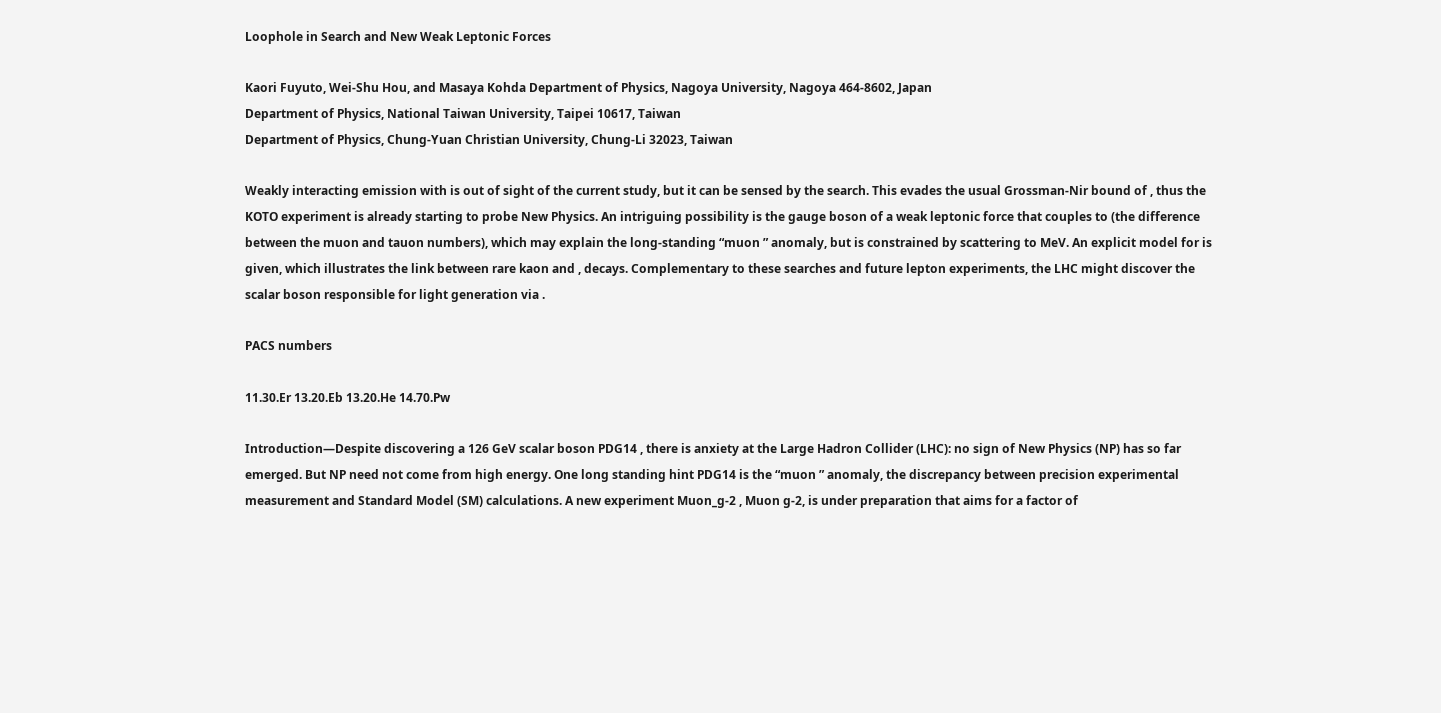Loophole in Search and New Weak Leptonic Forces

Kaori Fuyuto, Wei-Shu Hou, and Masaya Kohda Department of Physics, Nagoya University, Nagoya 464-8602, Japan
Department of Physics, National Taiwan University, Taipei 10617, Taiwan
Department of Physics, Chung-Yuan Christian University, Chung-Li 32023, Taiwan

Weakly interacting emission with is out of sight of the current study, but it can be sensed by the search. This evades the usual Grossman-Nir bound of , thus the KOTO experiment is already starting to probe New Physics. An intriguing possibility is the gauge boson of a weak leptonic force that couples to (the difference between the muon and tauon numbers), which may explain the long-standing “muon ” anomaly, but is constrained by scattering to MeV. An explicit model for is given, which illustrates the link between rare kaon and , decays. Complementary to these searches and future lepton experiments, the LHC might discover the scalar boson responsible for light generation via .

PACS numbers

11.30.Er 13.20.Eb 13.20.He 14.70.Pw

Introduction—Despite discovering a 126 GeV scalar boson PDG14 , there is anxiety at the Large Hadron Collider (LHC): no sign of New Physics (NP) has so far emerged. But NP need not come from high energy. One long standing hint PDG14 is the “muon ” anomaly, the discrepancy between precision experimental measurement and Standard Model (SM) calculations. A new experiment Muon_g-2 , Muon g-2, is under preparation that aims for a factor of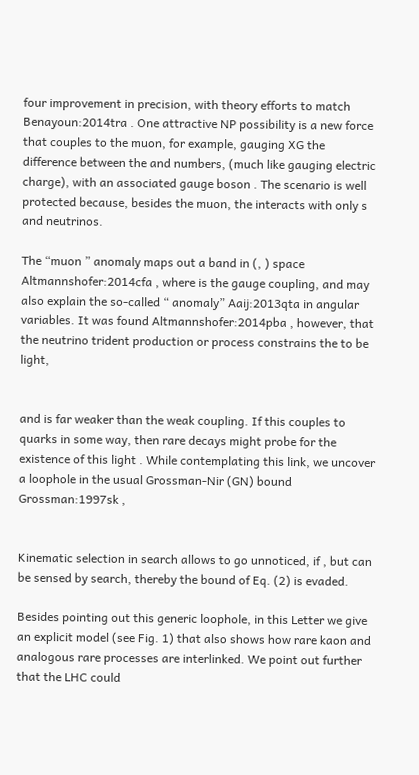four improvement in precision, with theory efforts to match Benayoun:2014tra . One attractive NP possibility is a new force that couples to the muon, for example, gauging XG the difference between the and numbers, (much like gauging electric charge), with an associated gauge boson . The scenario is well protected because, besides the muon, the interacts with only s and neutrinos.

The “muon ” anomaly maps out a band in (, ) space Altmannshofer:2014cfa , where is the gauge coupling, and may also explain the so-called “ anomaly” Aaij:2013qta in angular variables. It was found Altmannshofer:2014pba , however, that the neutrino trident production or process constrains the to be light,


and is far weaker than the weak coupling. If this couples to quarks in some way, then rare decays might probe for the existence of this light . While contemplating this link, we uncover a loophole in the usual Grossman-Nir (GN) bound Grossman:1997sk ,


Kinematic selection in search allows to go unnoticed, if , but can be sensed by search, thereby the bound of Eq. (2) is evaded.

Besides pointing out this generic loophole, in this Letter we give an explicit model (see Fig. 1) that also shows how rare kaon and analogous rare processes are interlinked. We point out further that the LHC could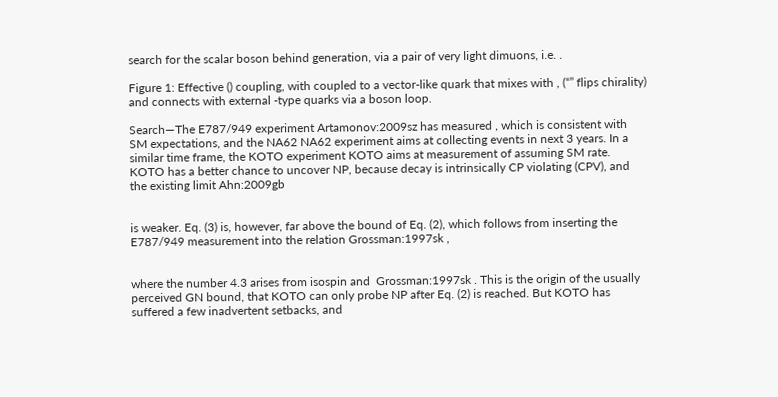search for the scalar boson behind generation, via a pair of very light dimuons, i.e. .

Figure 1: Effective () coupling, with coupled to a vector-like quark that mixes with , (“” flips chirality) and connects with external -type quarks via a boson loop.

Search—The E787/949 experiment Artamonov:2009sz has measured , which is consistent with SM expectations, and the NA62 NA62 experiment aims at collecting events in next 3 years. In a similar time frame, the KOTO experiment KOTO aims at measurement of assuming SM rate. KOTO has a better chance to uncover NP, because decay is intrinsically CP violating (CPV), and the existing limit Ahn:2009gb


is weaker. Eq. (3) is, however, far above the bound of Eq. (2), which follows from inserting the E787/949 measurement into the relation Grossman:1997sk ,


where the number 4.3 arises from isospin and  Grossman:1997sk . This is the origin of the usually perceived GN bound, that KOTO can only probe NP after Eq. (2) is reached. But KOTO has suffered a few inadvertent setbacks, and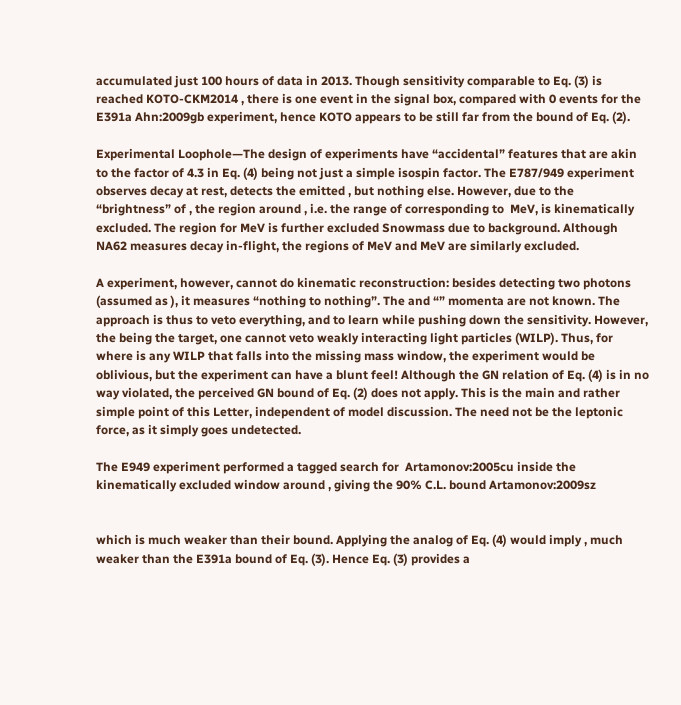accumulated just 100 hours of data in 2013. Though sensitivity comparable to Eq. (3) is reached KOTO-CKM2014 , there is one event in the signal box, compared with 0 events for the E391a Ahn:2009gb experiment, hence KOTO appears to be still far from the bound of Eq. (2).

Experimental Loophole—The design of experiments have “accidental” features that are akin to the factor of 4.3 in Eq. (4) being not just a simple isospin factor. The E787/949 experiment observes decay at rest, detects the emitted , but nothing else. However, due to the “brightness” of , the region around , i.e. the range of corresponding to  MeV, is kinematically excluded. The region for MeV is further excluded Snowmass due to background. Although NA62 measures decay in-flight, the regions of MeV and MeV are similarly excluded.

A experiment, however, cannot do kinematic reconstruction: besides detecting two photons (assumed as ), it measures “nothing to nothing”. The and “” momenta are not known. The approach is thus to veto everything, and to learn while pushing down the sensitivity. However, the being the target, one cannot veto weakly interacting light particles (WILP). Thus, for where is any WILP that falls into the missing mass window, the experiment would be oblivious, but the experiment can have a blunt feel! Although the GN relation of Eq. (4) is in no way violated, the perceived GN bound of Eq. (2) does not apply. This is the main and rather simple point of this Letter, independent of model discussion. The need not be the leptonic force, as it simply goes undetected.

The E949 experiment performed a tagged search for  Artamonov:2005cu inside the kinematically excluded window around , giving the 90% C.L. bound Artamonov:2009sz


which is much weaker than their bound. Applying the analog of Eq. (4) would imply , much weaker than the E391a bound of Eq. (3). Hence Eq. (3) provides a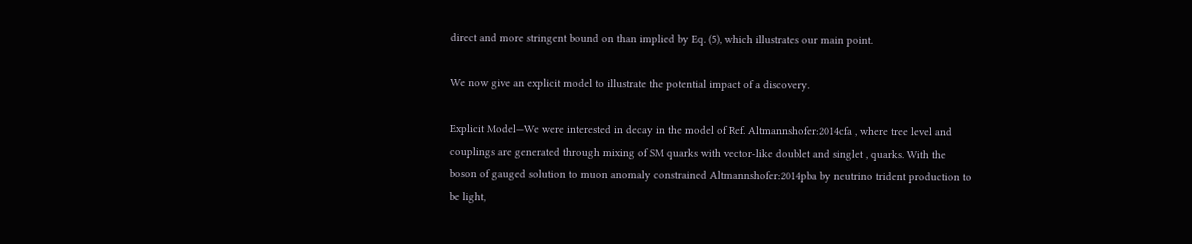direct and more stringent bound on than implied by Eq. (5), which illustrates our main point.

We now give an explicit model to illustrate the potential impact of a discovery.

Explicit Model—We were interested in decay in the model of Ref. Altmannshofer:2014cfa , where tree level and couplings are generated through mixing of SM quarks with vector-like doublet and singlet , quarks. With the boson of gauged solution to muon anomaly constrained Altmannshofer:2014pba by neutrino trident production to be light,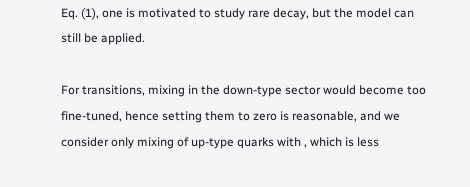Eq. (1), one is motivated to study rare decay, but the model can still be applied.

For transitions, mixing in the down-type sector would become too fine-tuned, hence setting them to zero is reasonable, and we consider only mixing of up-type quarks with , which is less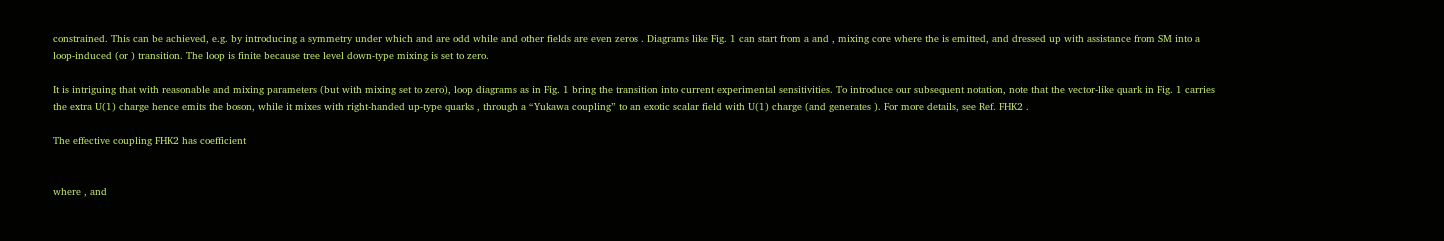constrained. This can be achieved, e.g. by introducing a symmetry under which and are odd while and other fields are even zeros . Diagrams like Fig. 1 can start from a and , mixing core where the is emitted, and dressed up with assistance from SM into a loop-induced (or ) transition. The loop is finite because tree level down-type mixing is set to zero.

It is intriguing that with reasonable and mixing parameters (but with mixing set to zero), loop diagrams as in Fig. 1 bring the transition into current experimental sensitivities. To introduce our subsequent notation, note that the vector-like quark in Fig. 1 carries the extra U(1) charge hence emits the boson, while it mixes with right-handed up-type quarks , through a “Yukawa coupling” to an exotic scalar field with U(1) charge (and generates ). For more details, see Ref. FHK2 .

The effective coupling FHK2 has coefficient


where , and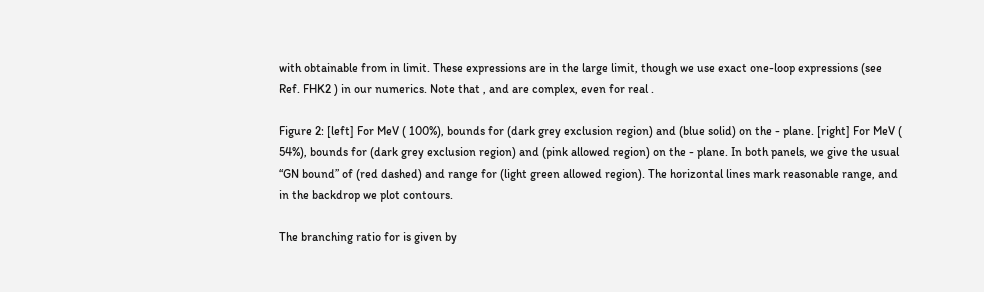with obtainable from in limit. These expressions are in the large limit, though we use exact one-loop expressions (see Ref. FHK2 ) in our numerics. Note that , and are complex, even for real .

Figure 2: [left] For MeV ( 100%), bounds for (dark grey exclusion region) and (blue solid) on the - plane. [right] For MeV ( 54%), bounds for (dark grey exclusion region) and (pink allowed region) on the - plane. In both panels, we give the usual “GN bound” of (red dashed) and range for (light green allowed region). The horizontal lines mark reasonable range, and in the backdrop we plot contours.

The branching ratio for is given by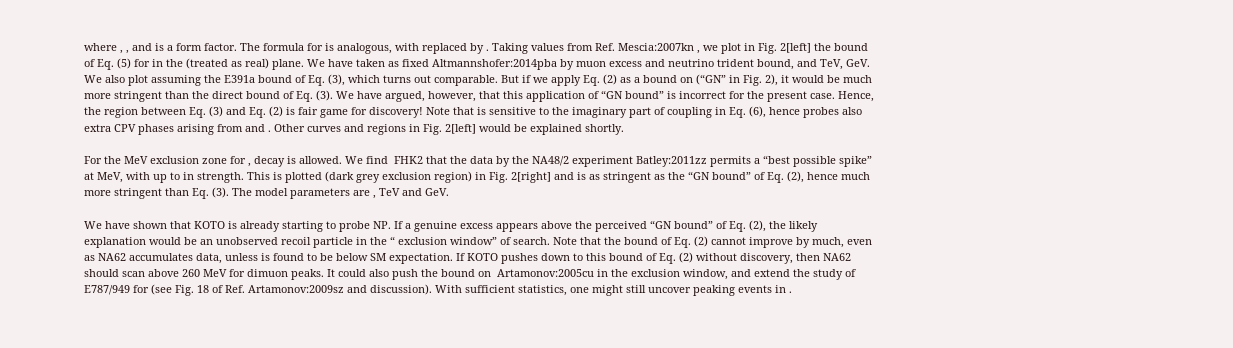where , , and is a form factor. The formula for is analogous, with replaced by . Taking values from Ref. Mescia:2007kn , we plot in Fig. 2[left] the bound of Eq. (5) for in the (treated as real) plane. We have taken as fixed Altmannshofer:2014pba by muon excess and neutrino trident bound, and TeV, GeV. We also plot assuming the E391a bound of Eq. (3), which turns out comparable. But if we apply Eq. (2) as a bound on (“GN” in Fig. 2), it would be much more stringent than the direct bound of Eq. (3). We have argued, however, that this application of “GN bound” is incorrect for the present case. Hence, the region between Eq. (3) and Eq. (2) is fair game for discovery! Note that is sensitive to the imaginary part of coupling in Eq. (6), hence probes also extra CPV phases arising from and . Other curves and regions in Fig. 2[left] would be explained shortly.

For the MeV exclusion zone for , decay is allowed. We find  FHK2 that the data by the NA48/2 experiment Batley:2011zz permits a “best possible spike” at MeV, with up to in strength. This is plotted (dark grey exclusion region) in Fig. 2[right] and is as stringent as the “GN bound” of Eq. (2), hence much more stringent than Eq. (3). The model parameters are , TeV and GeV.

We have shown that KOTO is already starting to probe NP. If a genuine excess appears above the perceived “GN bound” of Eq. (2), the likely explanation would be an unobserved recoil particle in the “ exclusion window” of search. Note that the bound of Eq. (2) cannot improve by much, even as NA62 accumulates data, unless is found to be below SM expectation. If KOTO pushes down to this bound of Eq. (2) without discovery, then NA62 should scan above 260 MeV for dimuon peaks. It could also push the bound on  Artamonov:2005cu in the exclusion window, and extend the study of E787/949 for (see Fig. 18 of Ref. Artamonov:2009sz and discussion). With sufficient statistics, one might still uncover peaking events in .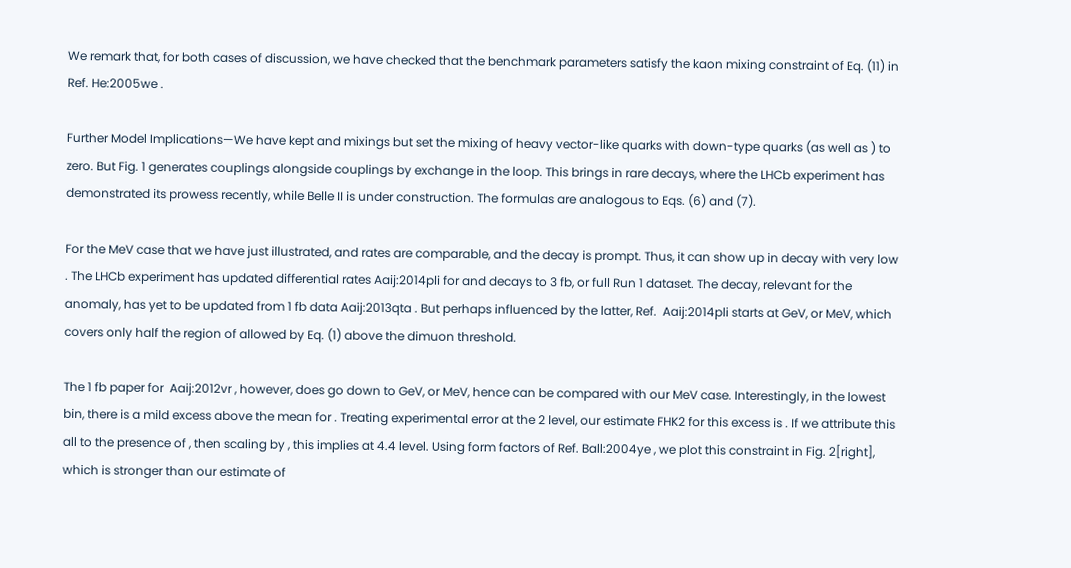We remark that, for both cases of discussion, we have checked that the benchmark parameters satisfy the kaon mixing constraint of Eq. (11) in Ref. He:2005we .

Further Model Implications—We have kept and mixings but set the mixing of heavy vector-like quarks with down-type quarks (as well as ) to zero. But Fig. 1 generates couplings alongside couplings by exchange in the loop. This brings in rare decays, where the LHCb experiment has demonstrated its prowess recently, while Belle II is under construction. The formulas are analogous to Eqs. (6) and (7).

For the MeV case that we have just illustrated, and rates are comparable, and the decay is prompt. Thus, it can show up in decay with very low . The LHCb experiment has updated differential rates Aaij:2014pli for and decays to 3 fb, or full Run 1 dataset. The decay, relevant for the anomaly, has yet to be updated from 1 fb data Aaij:2013qta . But perhaps influenced by the latter, Ref.  Aaij:2014pli starts at GeV, or MeV, which covers only half the region of allowed by Eq. (1) above the dimuon threshold.

The 1 fb paper for  Aaij:2012vr , however, does go down to GeV, or MeV, hence can be compared with our MeV case. Interestingly, in the lowest bin, there is a mild excess above the mean for . Treating experimental error at the 2 level, our estimate FHK2 for this excess is . If we attribute this all to the presence of , then scaling by , this implies at 4.4 level. Using form factors of Ref. Ball:2004ye , we plot this constraint in Fig. 2[right], which is stronger than our estimate of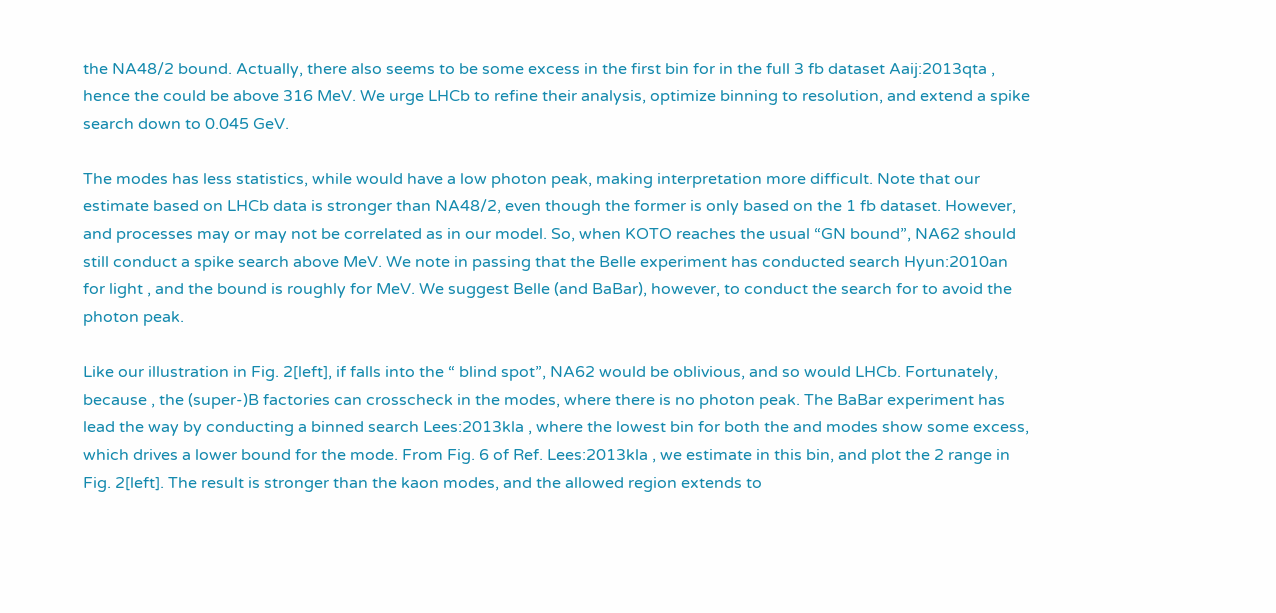the NA48/2 bound. Actually, there also seems to be some excess in the first bin for in the full 3 fb dataset Aaij:2013qta , hence the could be above 316 MeV. We urge LHCb to refine their analysis, optimize binning to resolution, and extend a spike search down to 0.045 GeV.

The modes has less statistics, while would have a low photon peak, making interpretation more difficult. Note that our estimate based on LHCb data is stronger than NA48/2, even though the former is only based on the 1 fb dataset. However, and processes may or may not be correlated as in our model. So, when KOTO reaches the usual “GN bound”, NA62 should still conduct a spike search above MeV. We note in passing that the Belle experiment has conducted search Hyun:2010an for light , and the bound is roughly for MeV. We suggest Belle (and BaBar), however, to conduct the search for to avoid the photon peak.

Like our illustration in Fig. 2[left], if falls into the “ blind spot”, NA62 would be oblivious, and so would LHCb. Fortunately, because , the (super-)B factories can crosscheck in the modes, where there is no photon peak. The BaBar experiment has lead the way by conducting a binned search Lees:2013kla , where the lowest bin for both the and modes show some excess, which drives a lower bound for the mode. From Fig. 6 of Ref. Lees:2013kla , we estimate in this bin, and plot the 2 range in Fig. 2[left]. The result is stronger than the kaon modes, and the allowed region extends to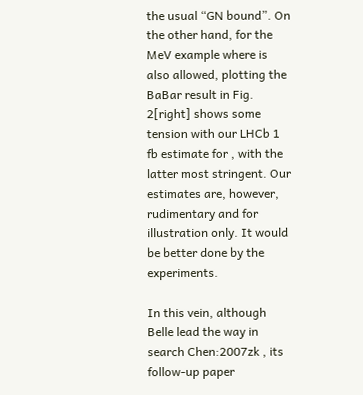the usual “GN bound”. On the other hand, for the MeV example where is also allowed, plotting the BaBar result in Fig. 2[right] shows some tension with our LHCb 1 fb estimate for , with the latter most stringent. Our estimates are, however, rudimentary and for illustration only. It would be better done by the experiments.

In this vein, although Belle lead the way in search Chen:2007zk , its follow-up paper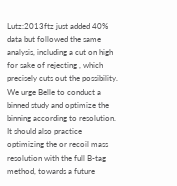Lutz:2013ftz just added 40% data but followed the same analysis, including a cut on high for sake of rejecting , which precisely cuts out the possibility. We urge Belle to conduct a binned study and optimize the binning according to resolution. It should also practice optimizing the or recoil mass resolution with the full B-tag method, towards a future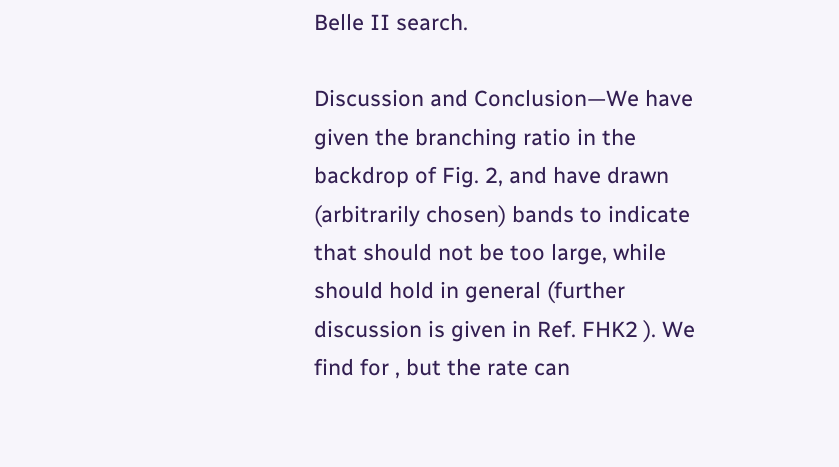Belle II search.

Discussion and Conclusion—We have given the branching ratio in the backdrop of Fig. 2, and have drawn (arbitrarily chosen) bands to indicate that should not be too large, while should hold in general (further discussion is given in Ref. FHK2 ). We find for , but the rate can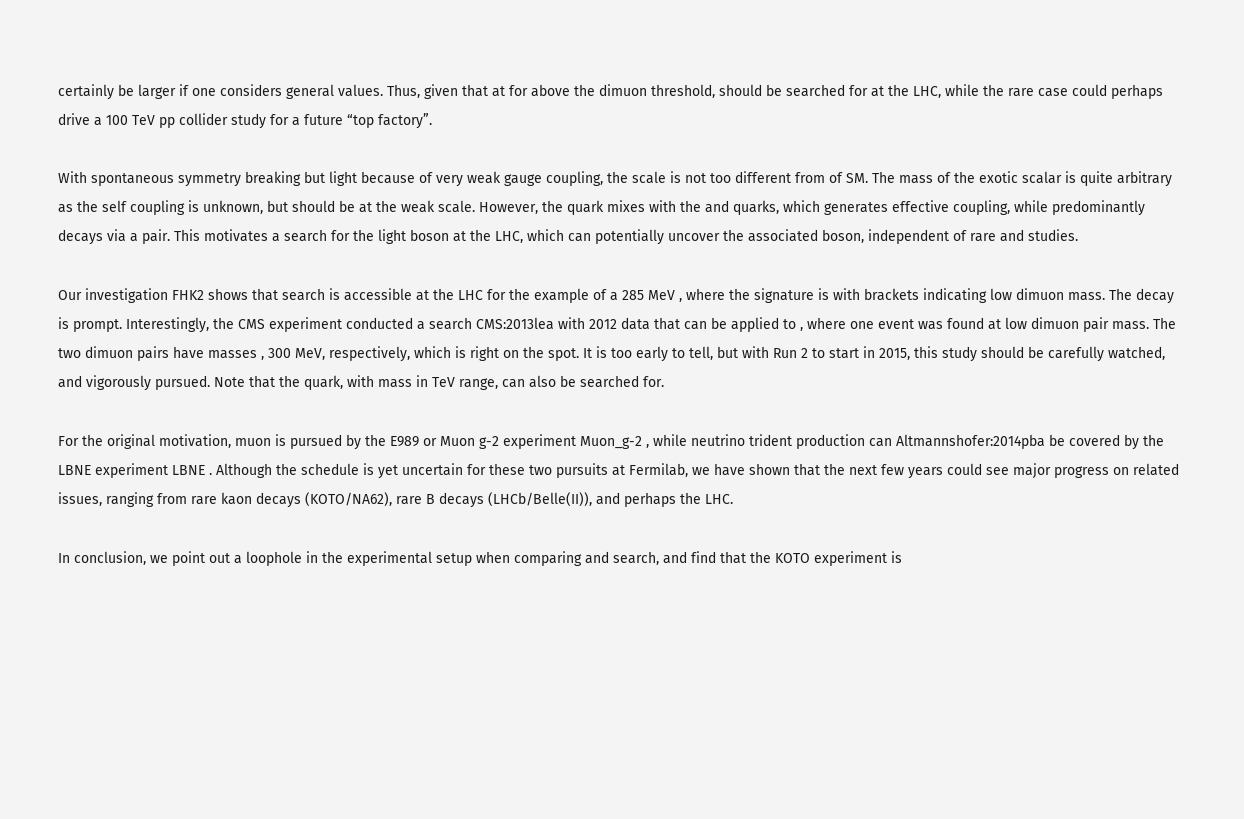certainly be larger if one considers general values. Thus, given that at for above the dimuon threshold, should be searched for at the LHC, while the rare case could perhaps drive a 100 TeV pp collider study for a future “top factory”.

With spontaneous symmetry breaking but light because of very weak gauge coupling, the scale is not too different from of SM. The mass of the exotic scalar is quite arbitrary as the self coupling is unknown, but should be at the weak scale. However, the quark mixes with the and quarks, which generates effective coupling, while predominantly decays via a pair. This motivates a search for the light boson at the LHC, which can potentially uncover the associated boson, independent of rare and studies.

Our investigation FHK2 shows that search is accessible at the LHC for the example of a 285 MeV , where the signature is with brackets indicating low dimuon mass. The decay is prompt. Interestingly, the CMS experiment conducted a search CMS:2013lea with 2012 data that can be applied to , where one event was found at low dimuon pair mass. The two dimuon pairs have masses , 300 MeV, respectively, which is right on the spot. It is too early to tell, but with Run 2 to start in 2015, this study should be carefully watched, and vigorously pursued. Note that the quark, with mass in TeV range, can also be searched for.

For the original motivation, muon is pursued by the E989 or Muon g-2 experiment Muon_g-2 , while neutrino trident production can Altmannshofer:2014pba be covered by the LBNE experiment LBNE . Although the schedule is yet uncertain for these two pursuits at Fermilab, we have shown that the next few years could see major progress on related issues, ranging from rare kaon decays (KOTO/NA62), rare B decays (LHCb/Belle(II)), and perhaps the LHC.

In conclusion, we point out a loophole in the experimental setup when comparing and search, and find that the KOTO experiment is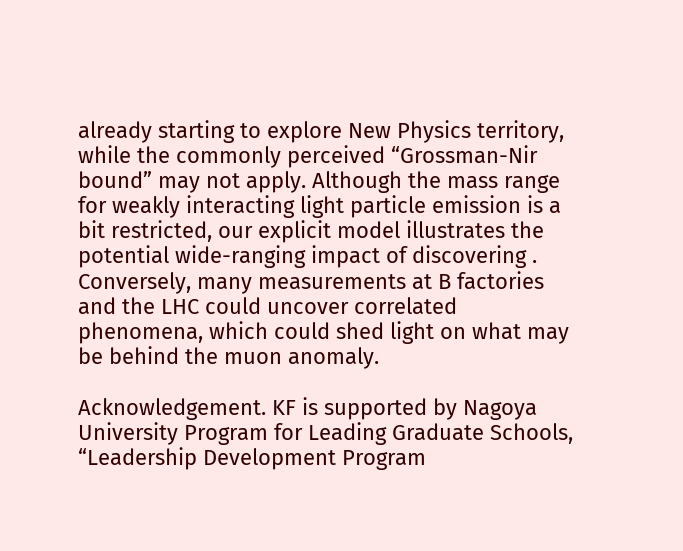already starting to explore New Physics territory, while the commonly perceived “Grossman-Nir bound” may not apply. Although the mass range for weakly interacting light particle emission is a bit restricted, our explicit model illustrates the potential wide-ranging impact of discovering . Conversely, many measurements at B factories and the LHC could uncover correlated phenomena, which could shed light on what may be behind the muon anomaly.

Acknowledgement. KF is supported by Nagoya University Program for Leading Graduate Schools, “Leadership Development Program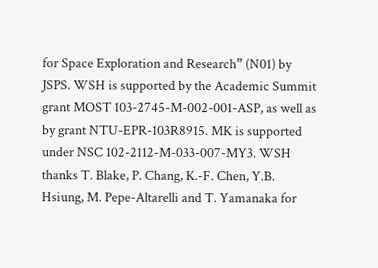for Space Exploration and Research” (N01) by JSPS. WSH is supported by the Academic Summit grant MOST 103-2745-M-002-001-ASP, as well as by grant NTU-EPR-103R8915. MK is supported under NSC 102-2112-M-033-007-MY3. WSH thanks T. Blake, P. Chang, K.-F. Chen, Y.B. Hsiung, M. Pepe-Altarelli and T. Yamanaka for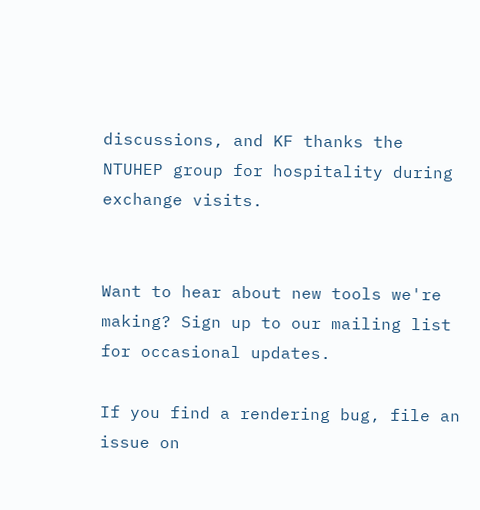discussions, and KF thanks the NTUHEP group for hospitality during exchange visits.


Want to hear about new tools we're making? Sign up to our mailing list for occasional updates.

If you find a rendering bug, file an issue on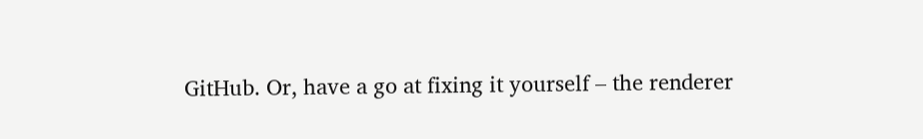GitHub. Or, have a go at fixing it yourself – the renderer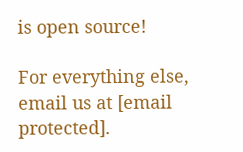is open source!

For everything else, email us at [email protected].